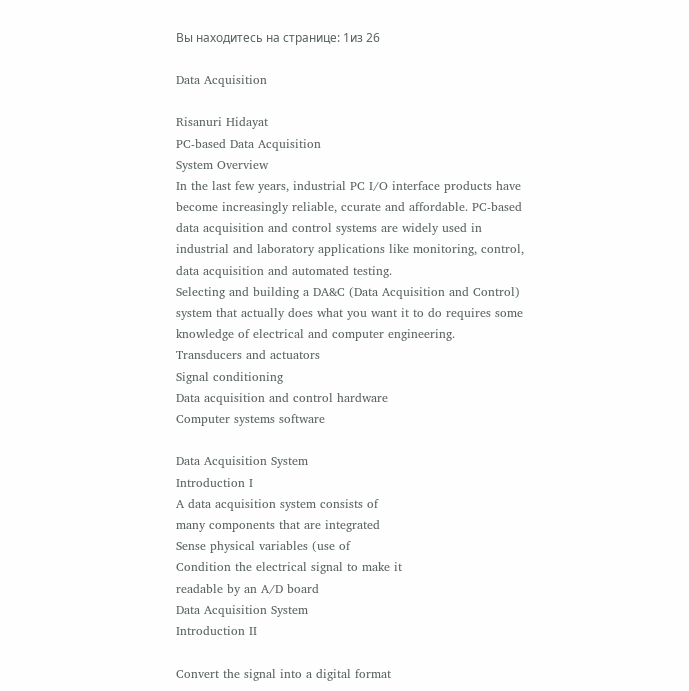Вы находитесь на странице: 1из 26

Data Acquisition

Risanuri Hidayat
PC-based Data Acquisition
System Overview
In the last few years, industrial PC I/O interface products have
become increasingly reliable, ccurate and affordable. PC-based
data acquisition and control systems are widely used in
industrial and laboratory applications like monitoring, control,
data acquisition and automated testing.
Selecting and building a DA&C (Data Acquisition and Control)
system that actually does what you want it to do requires some
knowledge of electrical and computer engineering.
Transducers and actuators
Signal conditioning
Data acquisition and control hardware
Computer systems software

Data Acquisition System
Introduction I
A data acquisition system consists of
many components that are integrated
Sense physical variables (use of
Condition the electrical signal to make it
readable by an A/D board
Data Acquisition System
Introduction II

Convert the signal into a digital format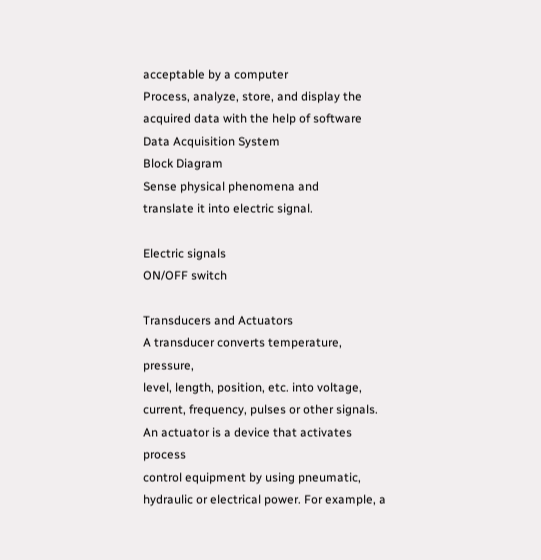acceptable by a computer
Process, analyze, store, and display the
acquired data with the help of software
Data Acquisition System
Block Diagram
Sense physical phenomena and
translate it into electric signal.

Electric signals
ON/OFF switch

Transducers and Actuators
A transducer converts temperature, pressure,
level, length, position, etc. into voltage,
current, frequency, pulses or other signals.
An actuator is a device that activates process
control equipment by using pneumatic,
hydraulic or electrical power. For example, a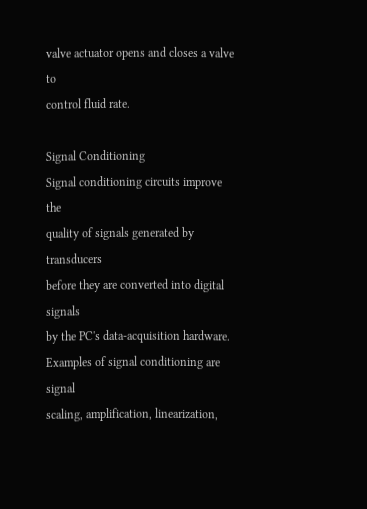valve actuator opens and closes a valve to
control fluid rate.

Signal Conditioning
Signal conditioning circuits improve the
quality of signals generated by transducers
before they are converted into digital signals
by the PC's data-acquisition hardware.
Examples of signal conditioning are signal
scaling, amplification, linearization,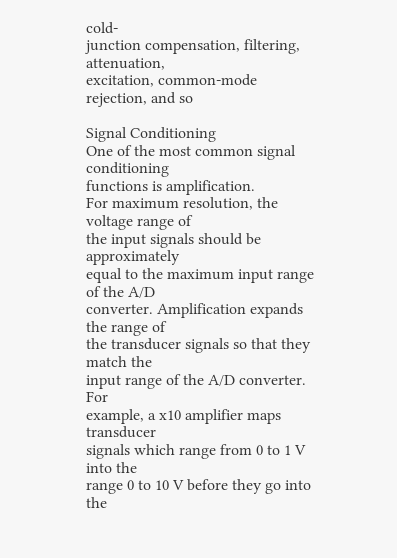cold-
junction compensation, filtering, attenuation,
excitation, common-mode rejection, and so

Signal Conditioning
One of the most common signal conditioning
functions is amplification.
For maximum resolution, the voltage range of
the input signals should be approximately
equal to the maximum input range of the A/D
converter. Amplification expands the range of
the transducer signals so that they match the
input range of the A/D converter. For
example, a x10 amplifier maps transducer
signals which range from 0 to 1 V into the
range 0 to 10 V before they go into the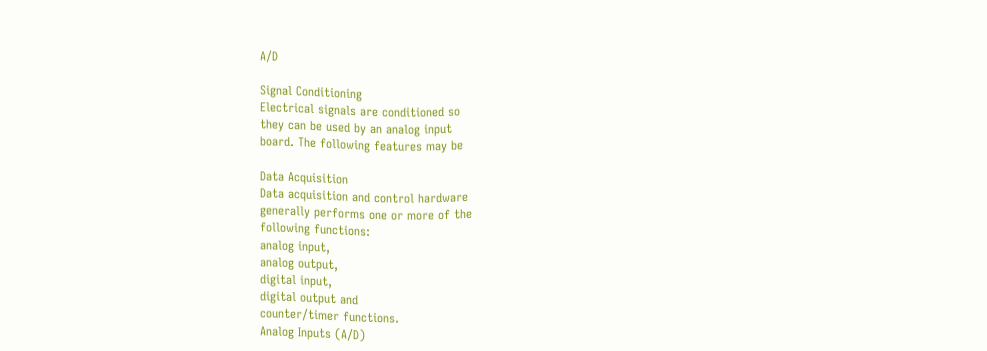A/D

Signal Conditioning
Electrical signals are conditioned so
they can be used by an analog input
board. The following features may be

Data Acquisition
Data acquisition and control hardware
generally performs one or more of the
following functions:
analog input,
analog output,
digital input,
digital output and
counter/timer functions.
Analog Inputs (A/D)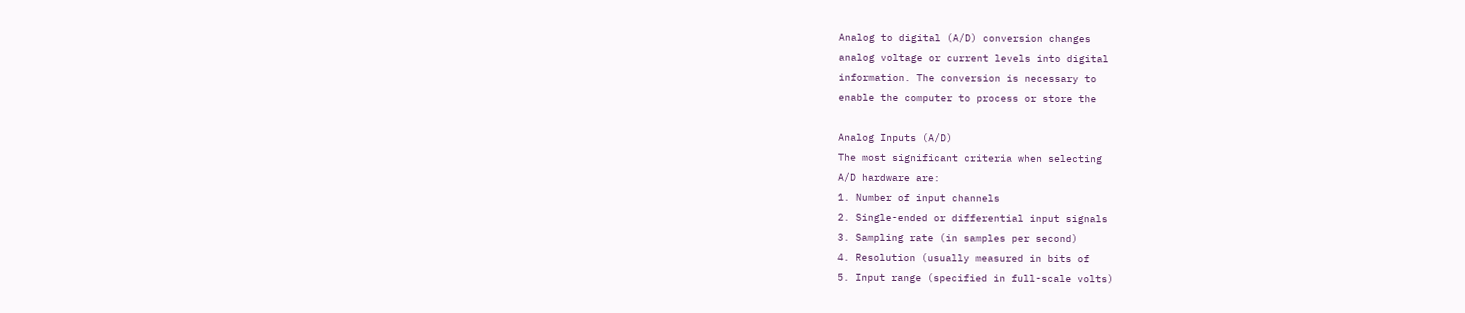Analog to digital (A/D) conversion changes
analog voltage or current levels into digital
information. The conversion is necessary to
enable the computer to process or store the

Analog Inputs (A/D)
The most significant criteria when selecting
A/D hardware are:
1. Number of input channels
2. Single-ended or differential input signals
3. Sampling rate (in samples per second)
4. Resolution (usually measured in bits of
5. Input range (specified in full-scale volts)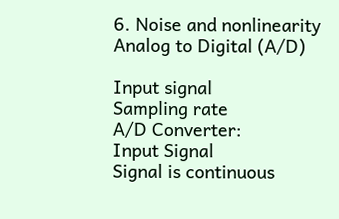6. Noise and nonlinearity
Analog to Digital (A/D)

Input signal
Sampling rate
A/D Converter:
Input Signal
Signal is continuous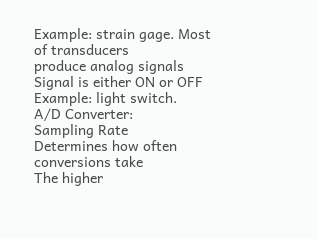Example: strain gage. Most of transducers
produce analog signals
Signal is either ON or OFF
Example: light switch.
A/D Converter:
Sampling Rate
Determines how often conversions take
The higher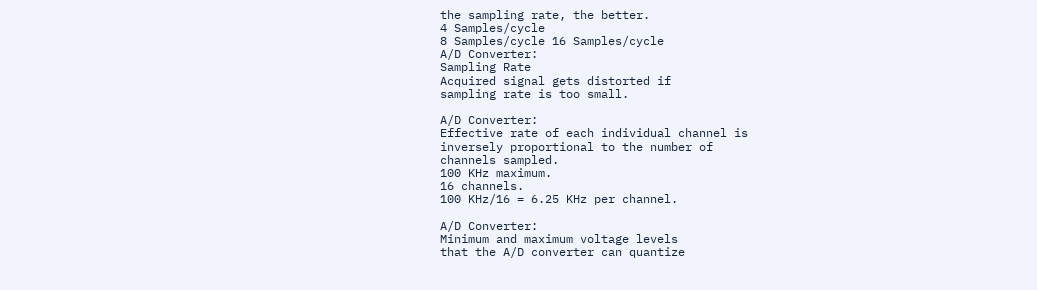the sampling rate, the better.
4 Samples/cycle
8 Samples/cycle 16 Samples/cycle
A/D Converter:
Sampling Rate
Acquired signal gets distorted if
sampling rate is too small.

A/D Converter:
Effective rate of each individual channel is
inversely proportional to the number of
channels sampled.
100 KHz maximum.
16 channels.
100 KHz/16 = 6.25 KHz per channel.

A/D Converter:
Minimum and maximum voltage levels
that the A/D converter can quantize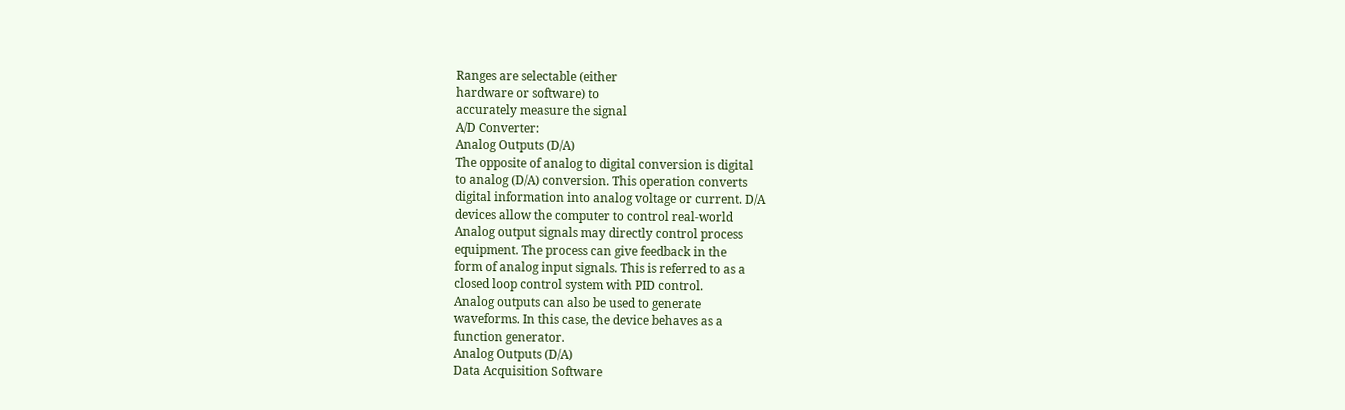Ranges are selectable (either
hardware or software) to
accurately measure the signal
A/D Converter:
Analog Outputs (D/A)
The opposite of analog to digital conversion is digital
to analog (D/A) conversion. This operation converts
digital information into analog voltage or current. D/A
devices allow the computer to control real-world
Analog output signals may directly control process
equipment. The process can give feedback in the
form of analog input signals. This is referred to as a
closed loop control system with PID control.
Analog outputs can also be used to generate
waveforms. In this case, the device behaves as a
function generator.
Analog Outputs (D/A)
Data Acquisition Software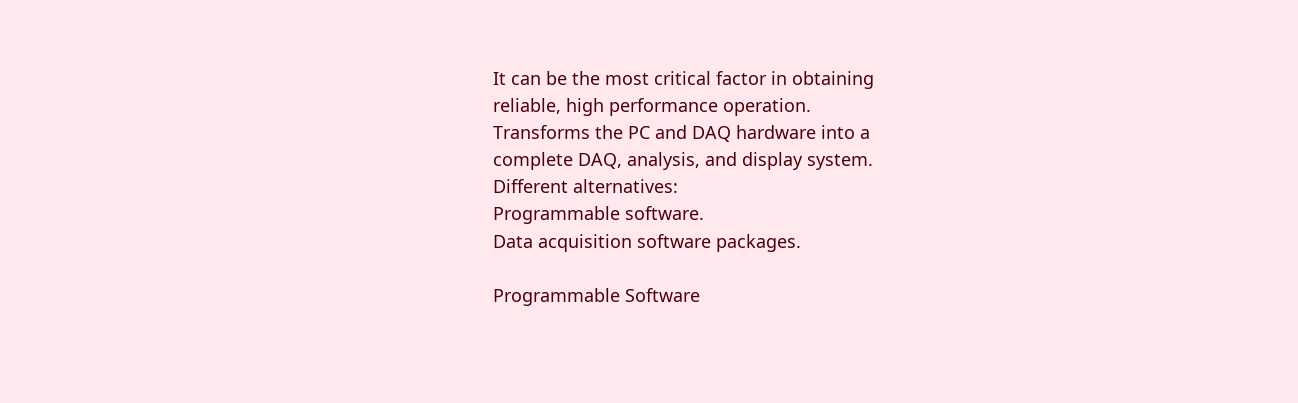It can be the most critical factor in obtaining
reliable, high performance operation.
Transforms the PC and DAQ hardware into a
complete DAQ, analysis, and display system.
Different alternatives:
Programmable software.
Data acquisition software packages.

Programmable Software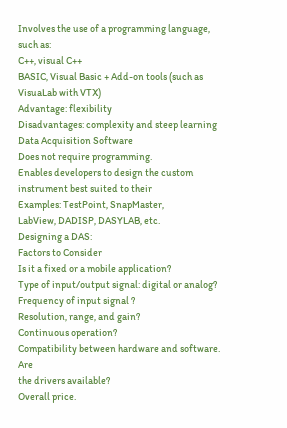Involves the use of a programming language,
such as:
C++, visual C++
BASIC, Visual Basic + Add-on tools (such as
VisuaLab with VTX)
Advantage: flexibility
Disadvantages: complexity and steep learning
Data Acquisition Software
Does not require programming.
Enables developers to design the custom
instrument best suited to their
Examples: TestPoint, SnapMaster,
LabView, DADISP, DASYLAB, etc.
Designing a DAS:
Factors to Consider
Is it a fixed or a mobile application?
Type of input/output signal: digital or analog?
Frequency of input signal ?
Resolution, range, and gain?
Continuous operation?
Compatibility between hardware and software. Are
the drivers available?
Overall price.